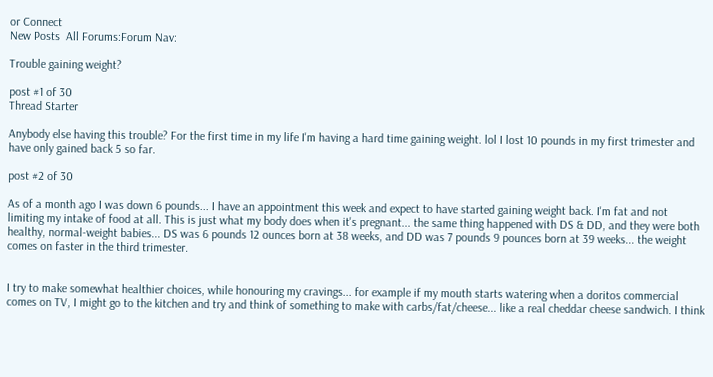or Connect
New Posts  All Forums:Forum Nav:

Trouble gaining weight?

post #1 of 30
Thread Starter

Anybody else having this trouble? For the first time in my life I'm having a hard time gaining weight. lol I lost 10 pounds in my first trimester and have only gained back 5 so far.

post #2 of 30

As of a month ago I was down 6 pounds... I have an appointment this week and expect to have started gaining weight back. I'm fat and not limiting my intake of food at all. This is just what my body does when it's pregnant... the same thing happened with DS & DD, and they were both healthy, normal-weight babies... DS was 6 pounds 12 ounces born at 38 weeks, and DD was 7 pounds 9 pounces born at 39 weeks... the weight comes on faster in the third trimester.


I try to make somewhat healthier choices, while honouring my cravings... for example if my mouth starts watering when a doritos commercial comes on TV, I might go to the kitchen and try and think of something to make with carbs/fat/cheese... like a real cheddar cheese sandwich. I think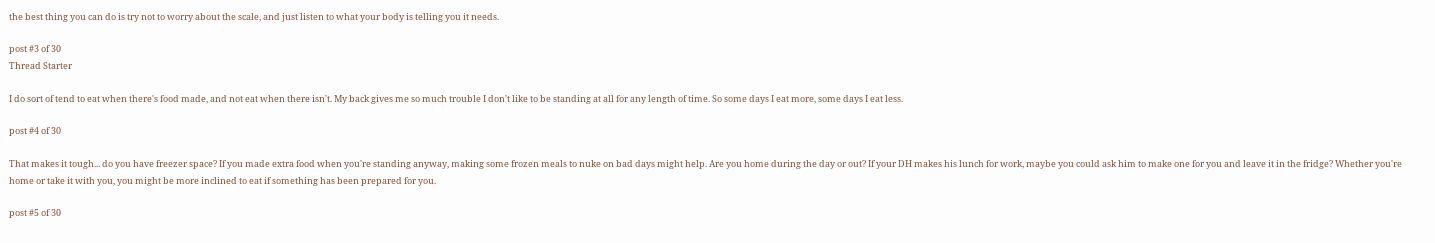the best thing you can do is try not to worry about the scale, and just listen to what your body is telling you it needs.

post #3 of 30
Thread Starter

I do sort of tend to eat when there's food made, and not eat when there isn't. My back gives me so much trouble I don't like to be standing at all for any length of time. So some days I eat more, some days I eat less.

post #4 of 30

That makes it tough... do you have freezer space? If you made extra food when you're standing anyway, making some frozen meals to nuke on bad days might help. Are you home during the day or out? If your DH makes his lunch for work, maybe you could ask him to make one for you and leave it in the fridge? Whether you're home or take it with you, you might be more inclined to eat if something has been prepared for you.

post #5 of 30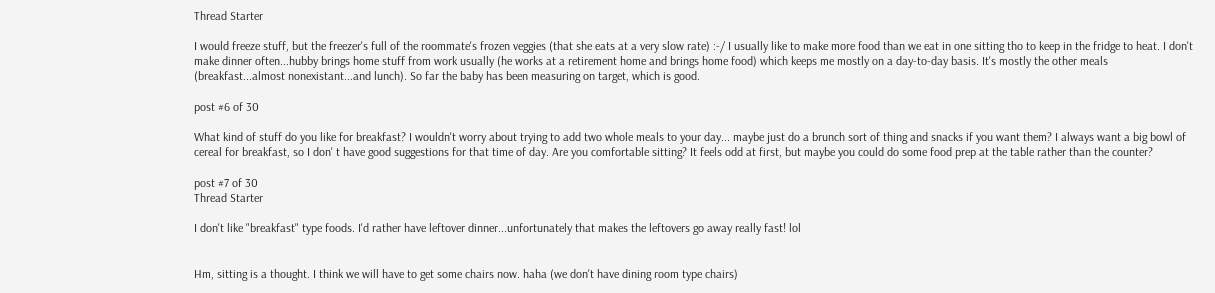Thread Starter

I would freeze stuff, but the freezer's full of the roommate's frozen veggies (that she eats at a very slow rate) :-/ I usually like to make more food than we eat in one sitting tho to keep in the fridge to heat. I don't make dinner often...hubby brings home stuff from work usually (he works at a retirement home and brings home food) which keeps me mostly on a day-to-day basis. It's mostly the other meals (breakfast...almost nonexistant...and lunch). So far the baby has been measuring on target, which is good.

post #6 of 30

What kind of stuff do you like for breakfast? I wouldn't worry about trying to add two whole meals to your day... maybe just do a brunch sort of thing and snacks if you want them? I always want a big bowl of cereal for breakfast, so I don' t have good suggestions for that time of day. Are you comfortable sitting? It feels odd at first, but maybe you could do some food prep at the table rather than the counter?

post #7 of 30
Thread Starter

I don't like "breakfast" type foods. I'd rather have leftover dinner...unfortunately that makes the leftovers go away really fast! lol


Hm, sitting is a thought. I think we will have to get some chairs now. haha (we don't have dining room type chairs)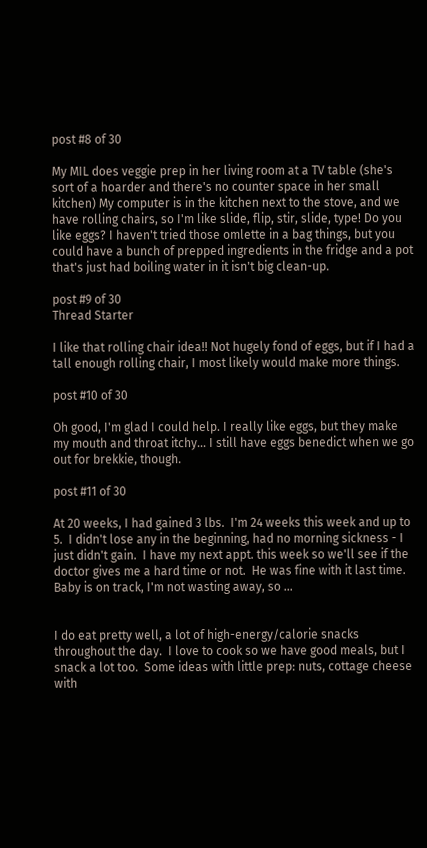post #8 of 30

My MIL does veggie prep in her living room at a TV table (she's sort of a hoarder and there's no counter space in her small kitchen) My computer is in the kitchen next to the stove, and we have rolling chairs, so I'm like slide, flip, stir, slide, type! Do you like eggs? I haven't tried those omlette in a bag things, but you could have a bunch of prepped ingredients in the fridge and a pot that's just had boiling water in it isn't big clean-up.

post #9 of 30
Thread Starter

I like that rolling chair idea!! Not hugely fond of eggs, but if I had a tall enough rolling chair, I most likely would make more things.

post #10 of 30

Oh good, I'm glad I could help. I really like eggs, but they make my mouth and throat itchy... I still have eggs benedict when we go out for brekkie, though.

post #11 of 30

At 20 weeks, I had gained 3 lbs.  I'm 24 weeks this week and up to 5.  I didn't lose any in the beginning, had no morning sickness - I just didn't gain.  I have my next appt. this week so we'll see if the doctor gives me a hard time or not.  He was fine with it last time.  Baby is on track, I'm not wasting away, so ...


I do eat pretty well, a lot of high-energy/calorie snacks throughout the day.  I love to cook so we have good meals, but I snack a lot too.  Some ideas with little prep: nuts, cottage cheese with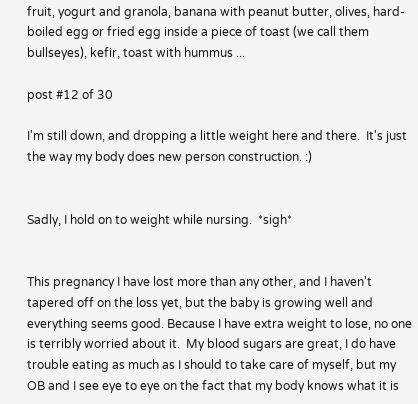fruit, yogurt and granola, banana with peanut butter, olives, hard-boiled egg or fried egg inside a piece of toast (we call them bullseyes), kefir, toast with hummus ...

post #12 of 30

I'm still down, and dropping a little weight here and there.  It's just the way my body does new person construction. :)


Sadly, I hold on to weight while nursing.  *sigh*


This pregnancy I have lost more than any other, and I haven't tapered off on the loss yet, but the baby is growing well and everything seems good. Because I have extra weight to lose, no one is terribly worried about it.  My blood sugars are great, I do have trouble eating as much as I should to take care of myself, but my OB and I see eye to eye on the fact that my body knows what it is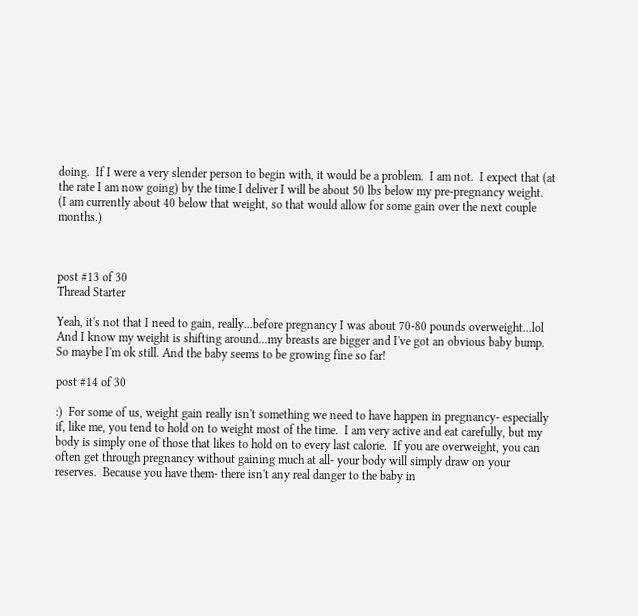doing.  If I were a very slender person to begin with, it would be a problem.  I am not.  I expect that (at the rate I am now going) by the time I deliver I will be about 50 lbs below my pre-pregnancy weight.  (I am currently about 40 below that weight, so that would allow for some gain over the next couple months.)



post #13 of 30
Thread Starter

Yeah, it's not that I need to gain, really...before pregnancy I was about 70-80 pounds overweight...lol And I know my weight is shifting around...my breasts are bigger and I've got an obvious baby bump. So maybe I'm ok still. And the baby seems to be growing fine so far!

post #14 of 30

:)  For some of us, weight gain really isn't something we need to have happen in pregnancy- especially if, like me, you tend to hold on to weight most of the time.  I am very active and eat carefully, but my body is simply one of those that likes to hold on to every last calorie.  If you are overweight, you can often get through pregnancy without gaining much at all- your body will simply draw on your reserves.  Because you have them- there isn't any real danger to the baby in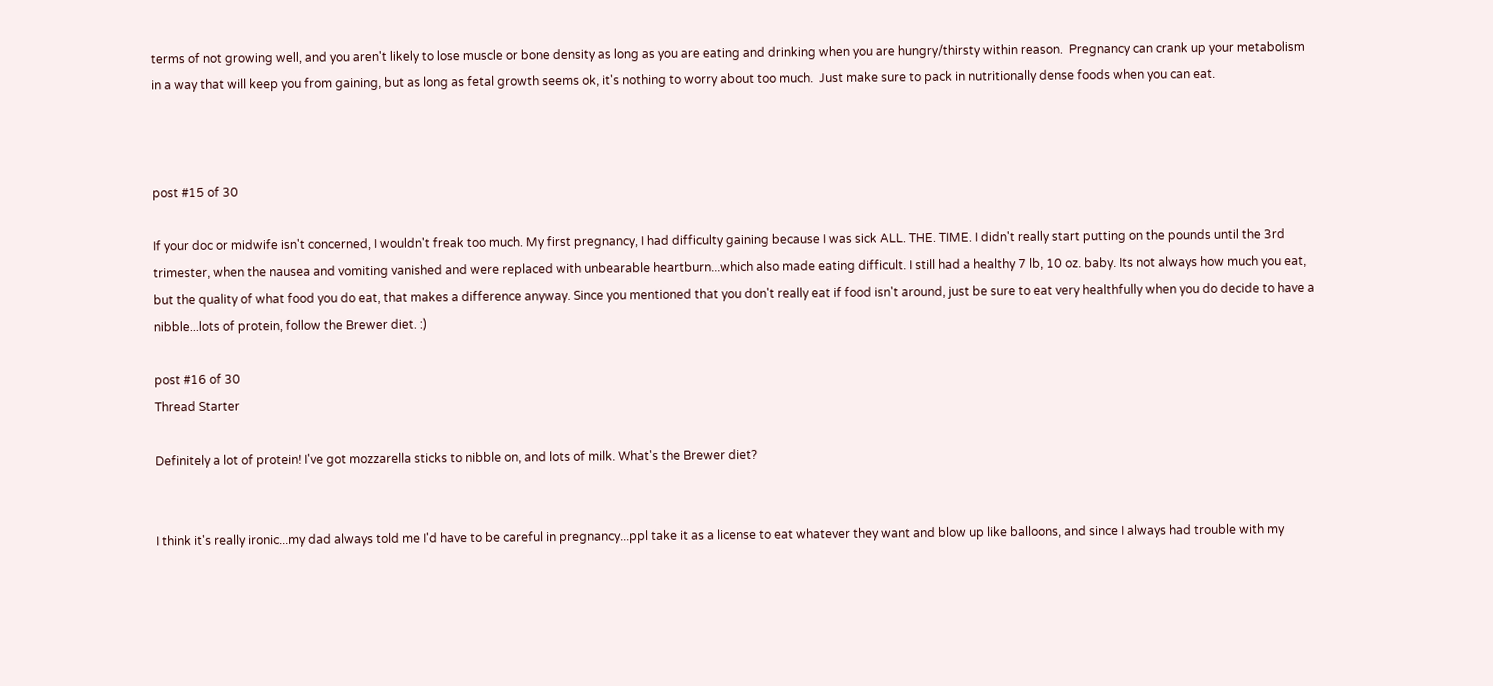terms of not growing well, and you aren't likely to lose muscle or bone density as long as you are eating and drinking when you are hungry/thirsty within reason.  Pregnancy can crank up your metabolism in a way that will keep you from gaining, but as long as fetal growth seems ok, it's nothing to worry about too much.  Just make sure to pack in nutritionally dense foods when you can eat.



post #15 of 30

If your doc or midwife isn't concerned, I wouldn't freak too much. My first pregnancy, I had difficulty gaining because I was sick ALL. THE. TIME. I didn't really start putting on the pounds until the 3rd trimester, when the nausea and vomiting vanished and were replaced with unbearable heartburn...which also made eating difficult. I still had a healthy 7 lb, 10 oz. baby. Its not always how much you eat, but the quality of what food you do eat, that makes a difference anyway. Since you mentioned that you don't really eat if food isn't around, just be sure to eat very healthfully when you do decide to have a nibble...lots of protein, follow the Brewer diet. :)

post #16 of 30
Thread Starter

Definitely a lot of protein! I've got mozzarella sticks to nibble on, and lots of milk. What's the Brewer diet?


I think it's really ironic...my dad always told me I'd have to be careful in pregnancy...ppl take it as a license to eat whatever they want and blow up like balloons, and since I always had trouble with my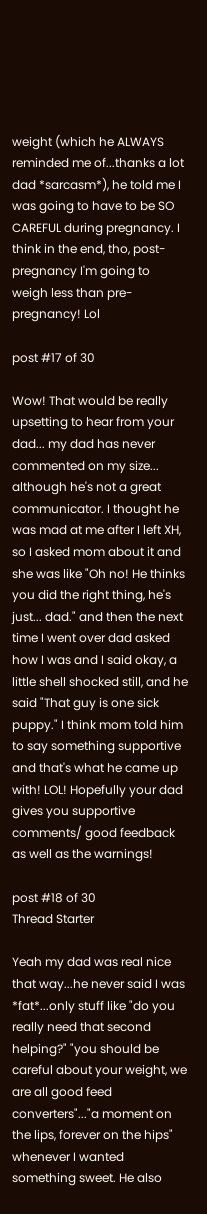weight (which he ALWAYS reminded me of...thanks a lot dad *sarcasm*), he told me I was going to have to be SO CAREFUL during pregnancy. I think in the end, tho, post-pregnancy I'm going to weigh less than pre-pregnancy! Lol

post #17 of 30

Wow! That would be really upsetting to hear from your dad... my dad has never commented on my size... although he's not a great communicator. I thought he was mad at me after I left XH, so I asked mom about it and she was like "Oh no! He thinks you did the right thing, he's just... dad." and then the next time I went over dad asked how I was and I said okay, a little shell shocked still, and he said "That guy is one sick puppy." I think mom told him to say something supportive and that's what he came up with! LOL! Hopefully your dad gives you supportive comments/ good feedback as well as the warnings!

post #18 of 30
Thread Starter

Yeah my dad was real nice that way...he never said I was *fat*...only stuff like "do you really need that second helping?" "you should be careful about your weight, we are all good feed converters"..."a moment on the lips, forever on the hips" whenever I wanted something sweet. He also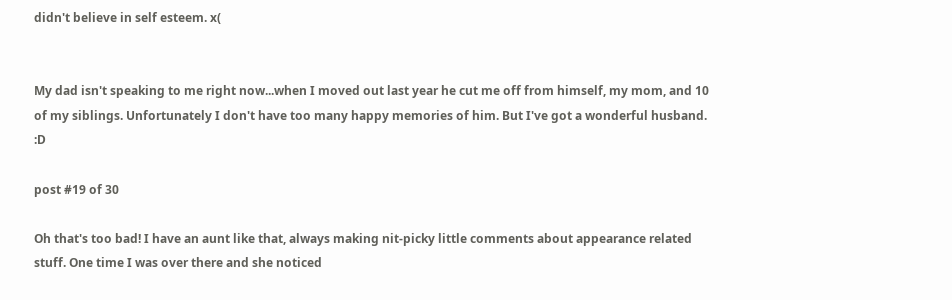didn't believe in self esteem. x(


My dad isn't speaking to me right now...when I moved out last year he cut me off from himself, my mom, and 10 of my siblings. Unfortunately I don't have too many happy memories of him. But I've got a wonderful husband. :D

post #19 of 30

Oh that's too bad! I have an aunt like that, always making nit-picky little comments about appearance related stuff. One time I was over there and she noticed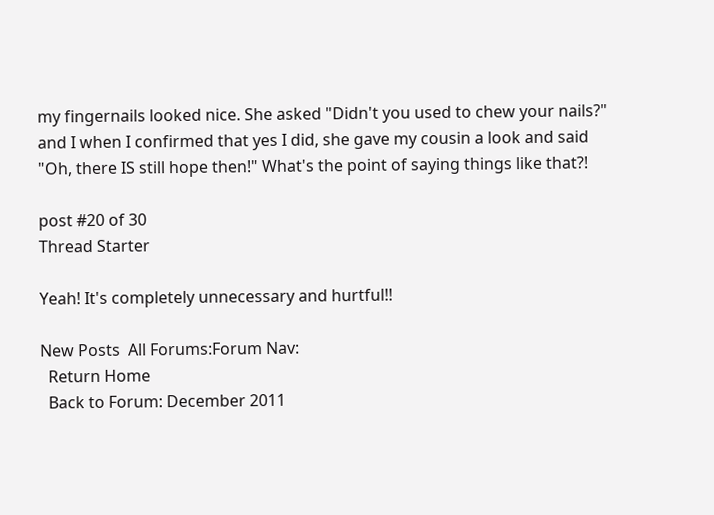my fingernails looked nice. She asked "Didn't you used to chew your nails?" and I when I confirmed that yes I did, she gave my cousin a look and said "Oh, there IS still hope then!" What's the point of saying things like that?!

post #20 of 30
Thread Starter

Yeah! It's completely unnecessary and hurtful!!

New Posts  All Forums:Forum Nav:
  Return Home
  Back to Forum: December 2011